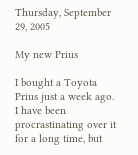Thursday, September 29, 2005

My new Prius

I bought a Toyota Prius just a week ago. I have been procrastinating over it for a long time, but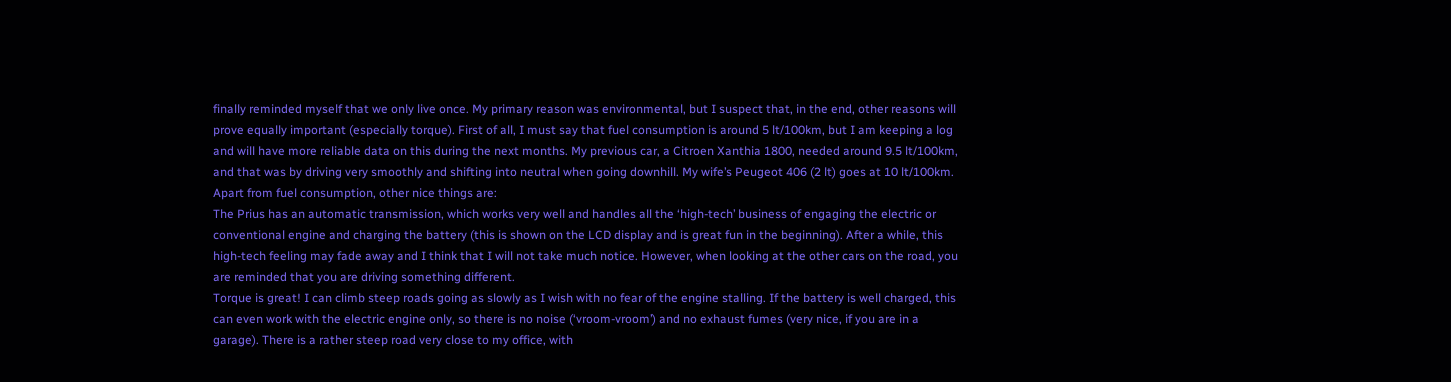finally reminded myself that we only live once. My primary reason was environmental, but I suspect that, in the end, other reasons will prove equally important (especially torque). First of all, I must say that fuel consumption is around 5 lt/100km, but I am keeping a log and will have more reliable data on this during the next months. My previous car, a Citroen Xanthia 1800, needed around 9.5 lt/100km, and that was by driving very smoothly and shifting into neutral when going downhill. My wife’s Peugeot 406 (2 lt) goes at 10 lt/100km. Apart from fuel consumption, other nice things are:
The Prius has an automatic transmission, which works very well and handles all the ‘high-tech’ business of engaging the electric or conventional engine and charging the battery (this is shown on the LCD display and is great fun in the beginning). After a while, this high-tech feeling may fade away and I think that I will not take much notice. However, when looking at the other cars on the road, you are reminded that you are driving something different.
Torque is great! I can climb steep roads going as slowly as I wish with no fear of the engine stalling. If the battery is well charged, this can even work with the electric engine only, so there is no noise (‘vroom-vroom’) and no exhaust fumes (very nice, if you are in a garage). There is a rather steep road very close to my office, with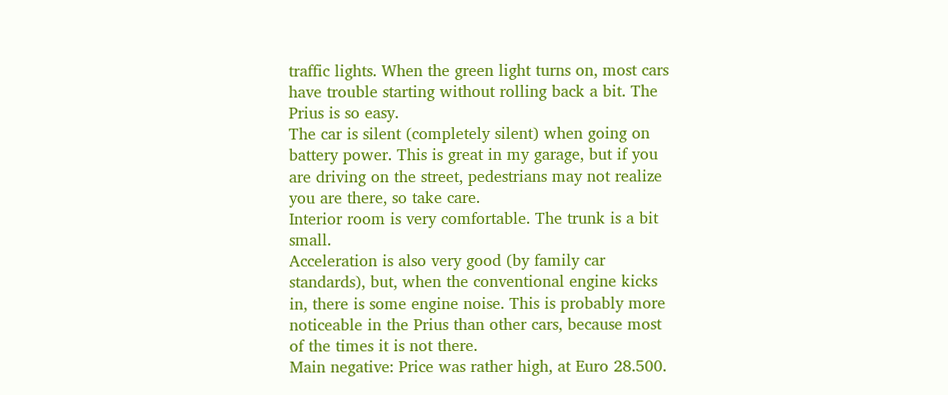traffic lights. When the green light turns on, most cars have trouble starting without rolling back a bit. The Prius is so easy.
The car is silent (completely silent) when going on battery power. This is great in my garage, but if you are driving on the street, pedestrians may not realize you are there, so take care.
Interior room is very comfortable. The trunk is a bit small.
Acceleration is also very good (by family car standards), but, when the conventional engine kicks in, there is some engine noise. This is probably more noticeable in the Prius than other cars, because most of the times it is not there.
Main negative: Price was rather high, at Euro 28.500.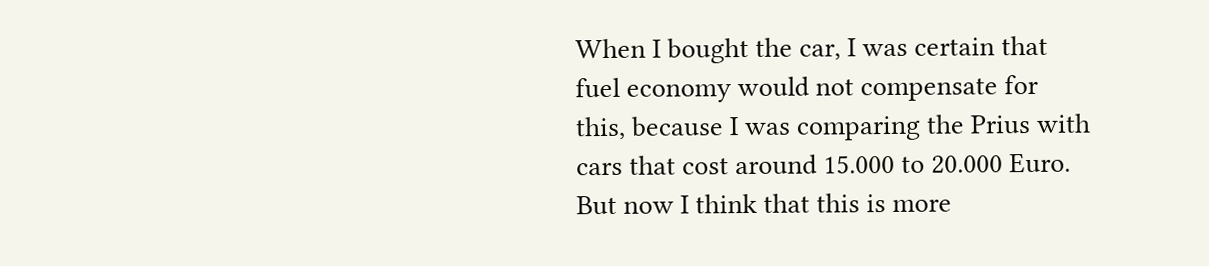When I bought the car, I was certain that fuel economy would not compensate for this, because I was comparing the Prius with cars that cost around 15.000 to 20.000 Euro. But now I think that this is more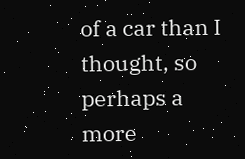of a car than I thought, so perhaps a more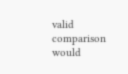valid comparison would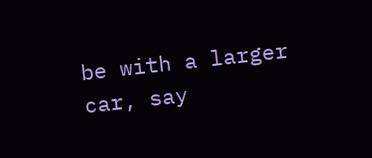be with a larger car, say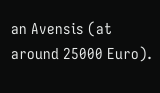an Avensis (at around 25000 Euro).